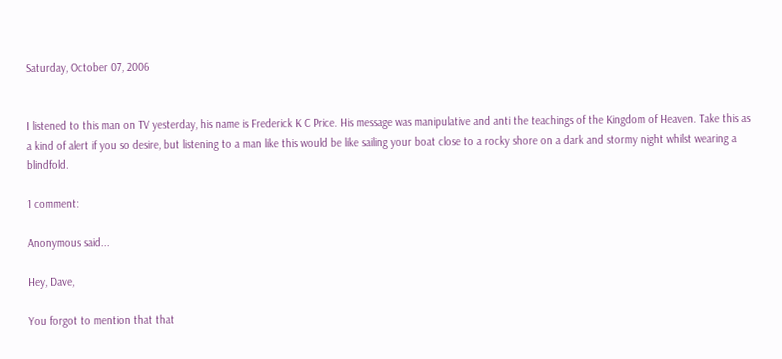Saturday, October 07, 2006


I listened to this man on TV yesterday, his name is Frederick K C Price. His message was manipulative and anti the teachings of the Kingdom of Heaven. Take this as a kind of alert if you so desire, but listening to a man like this would be like sailing your boat close to a rocky shore on a dark and stormy night whilst wearing a blindfold.

1 comment:

Anonymous said...

Hey, Dave,

You forgot to mention that that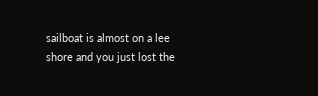sailboat is almost on a lee shore and you just lost the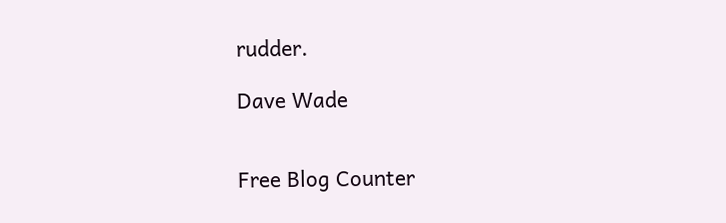rudder.

Dave Wade


Free Blog Counter